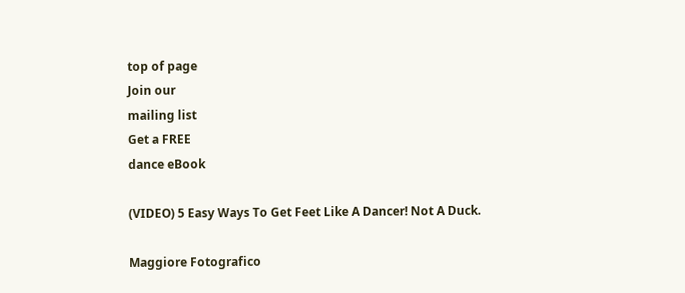top of page
Join our
mailing list
Get a FREE
dance eBook

(VIDEO) 5 Easy Ways To Get Feet Like A Dancer! Not A Duck.

Maggiore Fotografico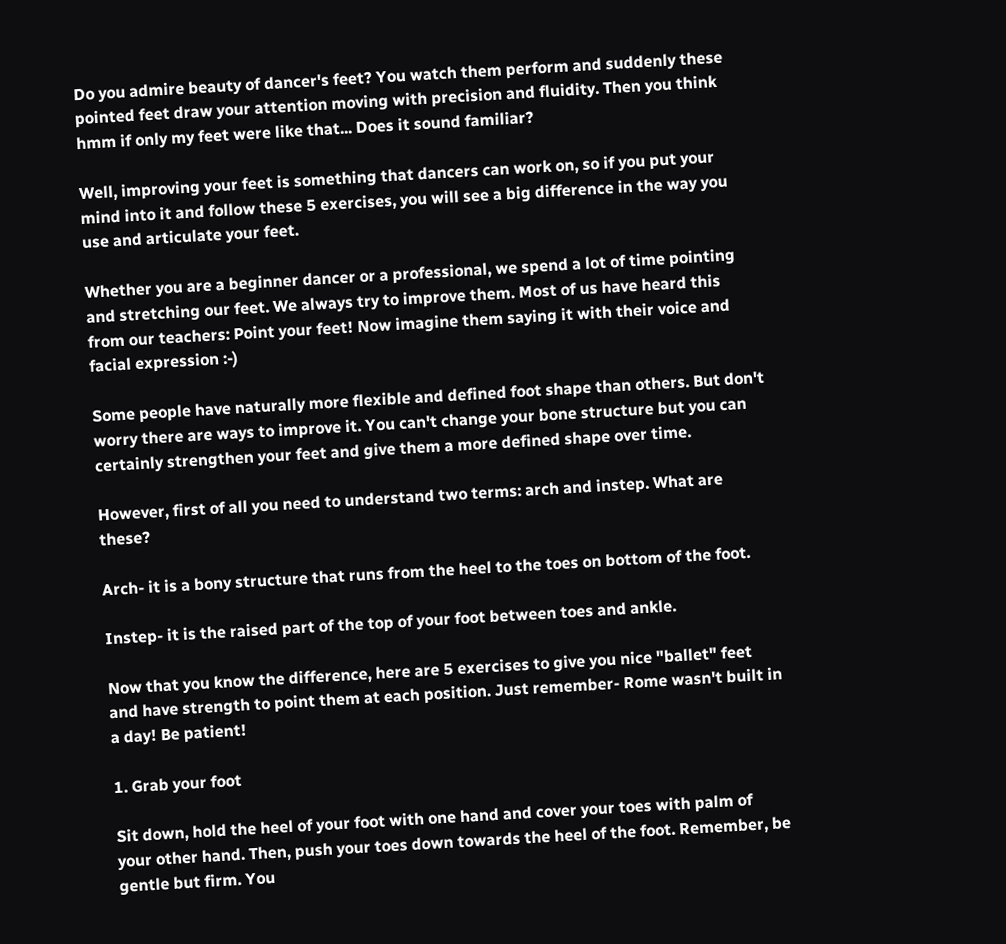Do you admire beauty of dancer's feet? You watch them perform and suddenly these pointed feet draw your attention moving with precision and fluidity. Then you think hmm if only my feet were like that... Does it sound familiar?

Well, improving your feet is something that dancers can work on, so if you put your mind into it and follow these 5 exercises, you will see a big difference in the way you use and articulate your feet.

Whether you are a beginner dancer or a professional, we spend a lot of time pointing and stretching our feet. We always try to improve them. Most of us have heard this from our teachers: Point your feet! Now imagine them saying it with their voice and facial expression :-)

Some people have naturally more flexible and defined foot shape than others. But don't worry there are ways to improve it. You can't change your bone structure but you can certainly strengthen your feet and give them a more defined shape over time.

However, first of all you need to understand two terms: arch and instep. What are these?

Arch- it is a bony structure that runs from the heel to the toes on bottom of the foot.

Instep- it is the raised part of the top of your foot between toes and ankle.

Now that you know the difference, here are 5 exercises to give you nice "ballet" feet and have strength to point them at each position. Just remember- Rome wasn't built in a day! Be patient!

1. Grab your foot

Sit down, hold the heel of your foot with one hand and cover your toes with palm of your other hand. Then, push your toes down towards the heel of the foot. Remember, be gentle but firm. You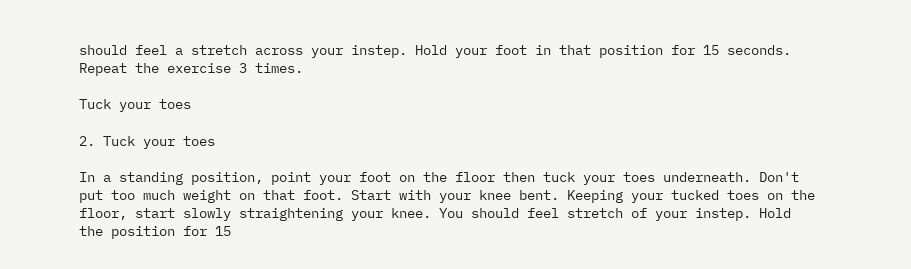should feel a stretch across your instep. Hold your foot in that position for 15 seconds. Repeat the exercise 3 times.

Tuck your toes

2. Tuck your toes

In a standing position, point your foot on the floor then tuck your toes underneath. Don't put too much weight on that foot. Start with your knee bent. Keeping your tucked toes on the floor, start slowly straightening your knee. You should feel stretch of your instep. Hold the position for 15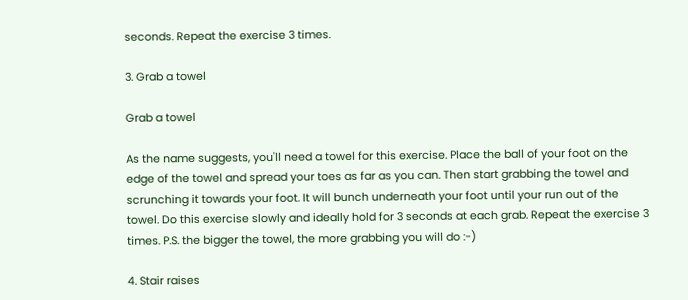seconds. Repeat the exercise 3 times.

3. Grab a towel

Grab a towel

As the name suggests, you'll need a towel for this exercise. Place the ball of your foot on the edge of the towel and spread your toes as far as you can. Then start grabbing the towel and scrunching it towards your foot. It will bunch underneath your foot until your run out of the towel. Do this exercise slowly and ideally hold for 3 seconds at each grab. Repeat the exercise 3 times. P.S. the bigger the towel, the more grabbing you will do :-)

4. Stair raises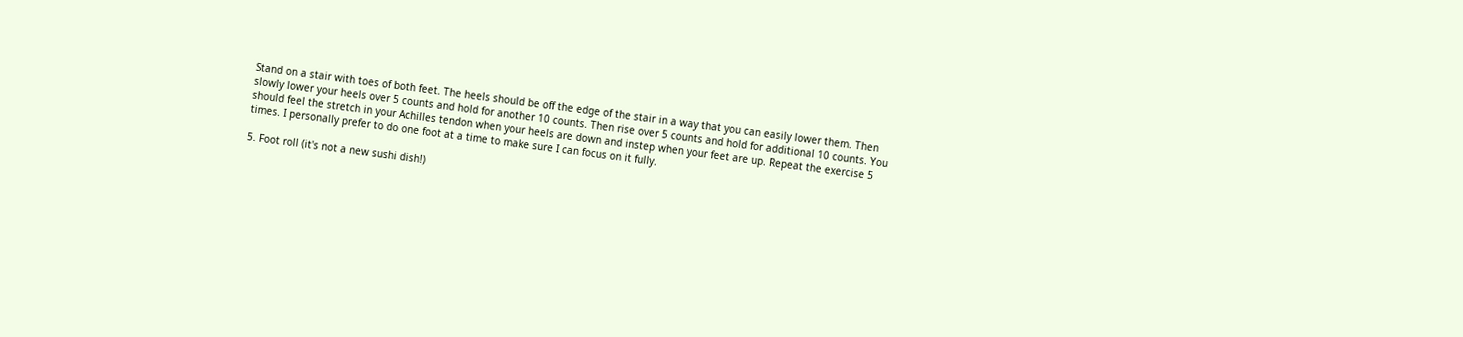Stand on a stair with toes of both feet. The heels should be off the edge of the stair in a way that you can easily lower them. Then slowly lower your heels over 5 counts and hold for another 10 counts. Then rise over 5 counts and hold for additional 10 counts. You should feel the stretch in your Achilles tendon when your heels are down and instep when your feet are up. Repeat the exercise 5 times. I personally prefer to do one foot at a time to make sure I can focus on it fully.

5. Foot roll (it's not a new sushi dish!)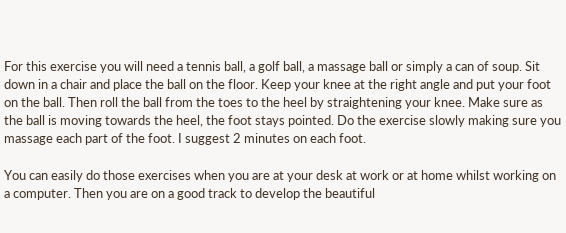For this exercise you will need a tennis ball, a golf ball, a massage ball or simply a can of soup. Sit down in a chair and place the ball on the floor. Keep your knee at the right angle and put your foot on the ball. Then roll the ball from the toes to the heel by straightening your knee. Make sure as the ball is moving towards the heel, the foot stays pointed. Do the exercise slowly making sure you massage each part of the foot. I suggest 2 minutes on each foot.

You can easily do those exercises when you are at your desk at work or at home whilst working on a computer. Then you are on a good track to develop the beautiful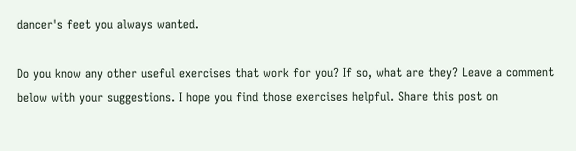dancer's feet you always wanted.

Do you know any other useful exercises that work for you? If so, what are they? Leave a comment below with your suggestions. I hope you find those exercises helpful. Share this post on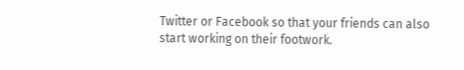Twitter or Facebook so that your friends can also start working on their footwork.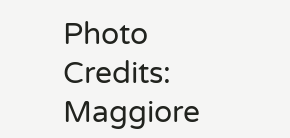Photo Credits: Maggiore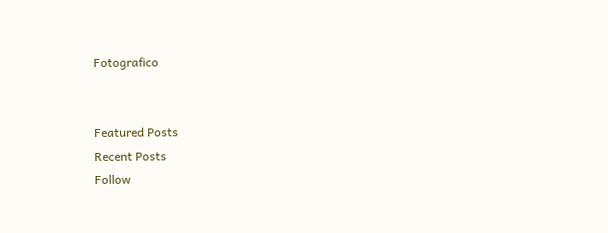Fotografico


Featured Posts
Recent Posts
Follow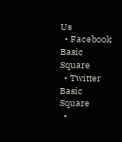Us
  • Facebook Basic Square
  • Twitter Basic Square
  •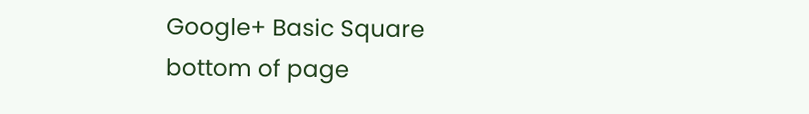Google+ Basic Square
bottom of page